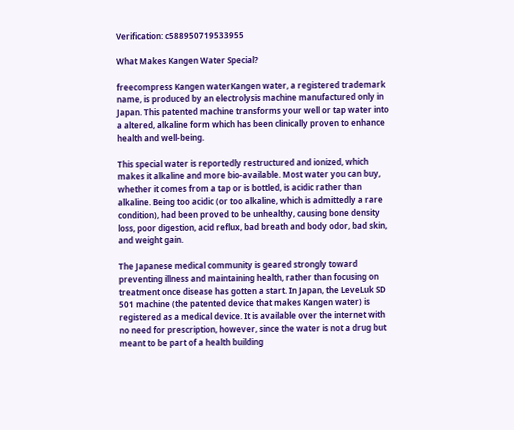Verification: c588950719533955

What Makes Kangen Water Special?

freecompress Kangen waterKangen water, a registered trademark name, is produced by an electrolysis machine manufactured only in Japan. This patented machine transforms your well or tap water into a altered, alkaline form which has been clinically proven to enhance health and well-being.

This special water is reportedly restructured and ionized, which makes it alkaline and more bio-available. Most water you can buy, whether it comes from a tap or is bottled, is acidic rather than alkaline. Being too acidic (or too alkaline, which is admittedly a rare condition), had been proved to be unhealthy, causing bone density loss, poor digestion, acid reflux, bad breath and body odor, bad skin, and weight gain.

The Japanese medical community is geared strongly toward preventing illness and maintaining health, rather than focusing on treatment once disease has gotten a start. In Japan, the LeveLuk SD 501 machine (the patented device that makes Kangen water) is registered as a medical device. It is available over the internet with no need for prescription, however, since the water is not a drug but meant to be part of a health building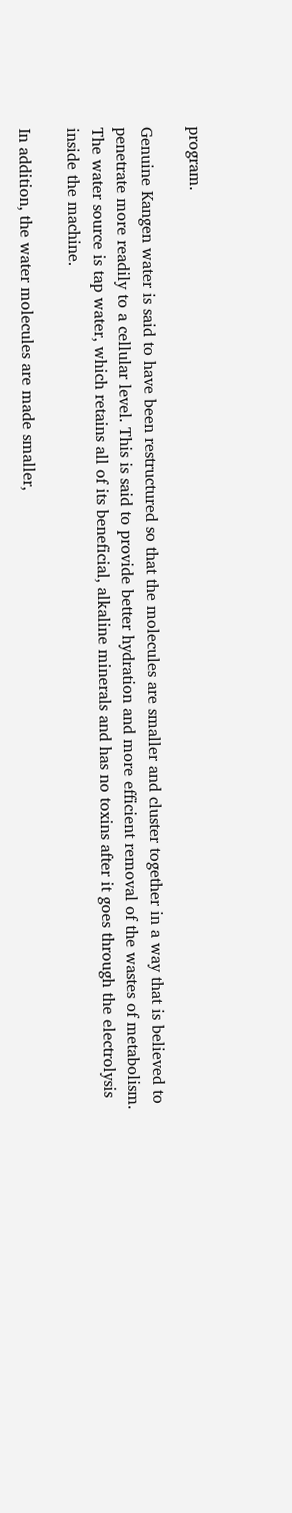program.

Genuine Kangen water is said to have been restructured so that the molecules are smaller and cluster together in a way that is believed to penetrate more readily to a cellular level. This is said to provide better hydration and more efficient removal of the wastes of metabolism. The water source is tap water, which retains all of its beneficial, alkaline minerals and has no toxins after it goes through the electrolysis inside the machine.

In addition, the water molecules are made smaller,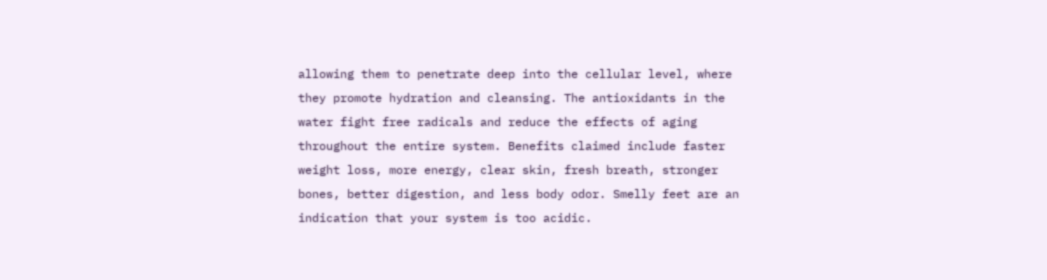allowing them to penetrate deep into the cellular level, where they promote hydration and cleansing. The antioxidants in the water fight free radicals and reduce the effects of aging throughout the entire system. Benefits claimed include faster weight loss, more energy, clear skin, fresh breath, stronger bones, better digestion, and less body odor. Smelly feet are an indication that your system is too acidic.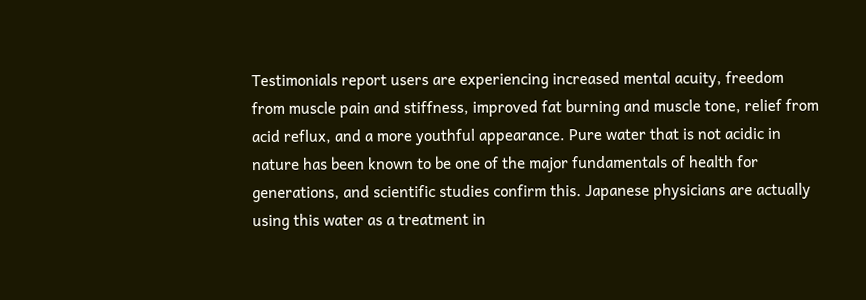Testimonials report users are experiencing increased mental acuity, freedom from muscle pain and stiffness, improved fat burning and muscle tone, relief from acid reflux, and a more youthful appearance. Pure water that is not acidic in nature has been known to be one of the major fundamentals of health for generations, and scientific studies confirm this. Japanese physicians are actually using this water as a treatment in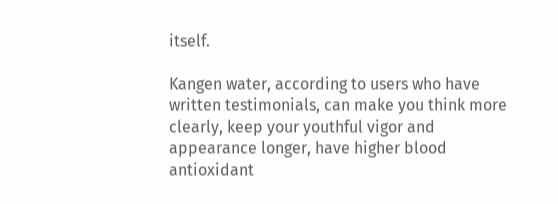itself.

Kangen water, according to users who have written testimonials, can make you think more clearly, keep your youthful vigor and appearance longer, have higher blood antioxidant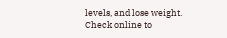levels, and lose weight. Check online to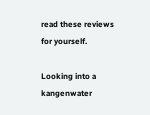read these reviews for yourself.

Looking into a kangenwater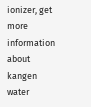ionizer, get more information about kangen water